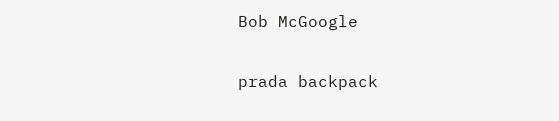Bob McGoogle

prada backpack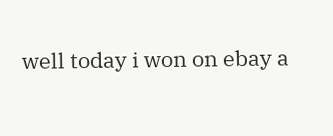well today i won on ebay a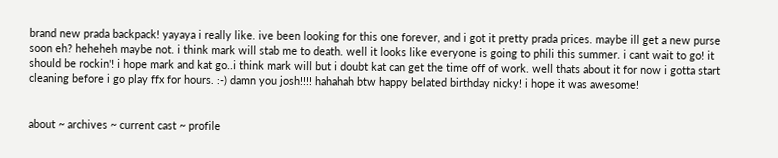brand new prada backpack! yayaya i really like. ive been looking for this one forever, and i got it pretty prada prices. maybe ill get a new purse soon eh? heheheh maybe not. i think mark will stab me to death. well it looks like everyone is going to phili this summer. i cant wait to go! it should be rockin'! i hope mark and kat go..i think mark will but i doubt kat can get the time off of work. well thats about it for now i gotta start cleaning before i go play ffx for hours. :-) damn you josh!!!! hahahah btw happy belated birthday nicky! i hope it was awesome!


about ~ archives ~ current cast ~ profile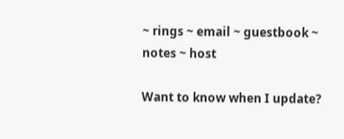~ rings ~ email ~ guestbook ~ notes ~ host

Want to know when I update?